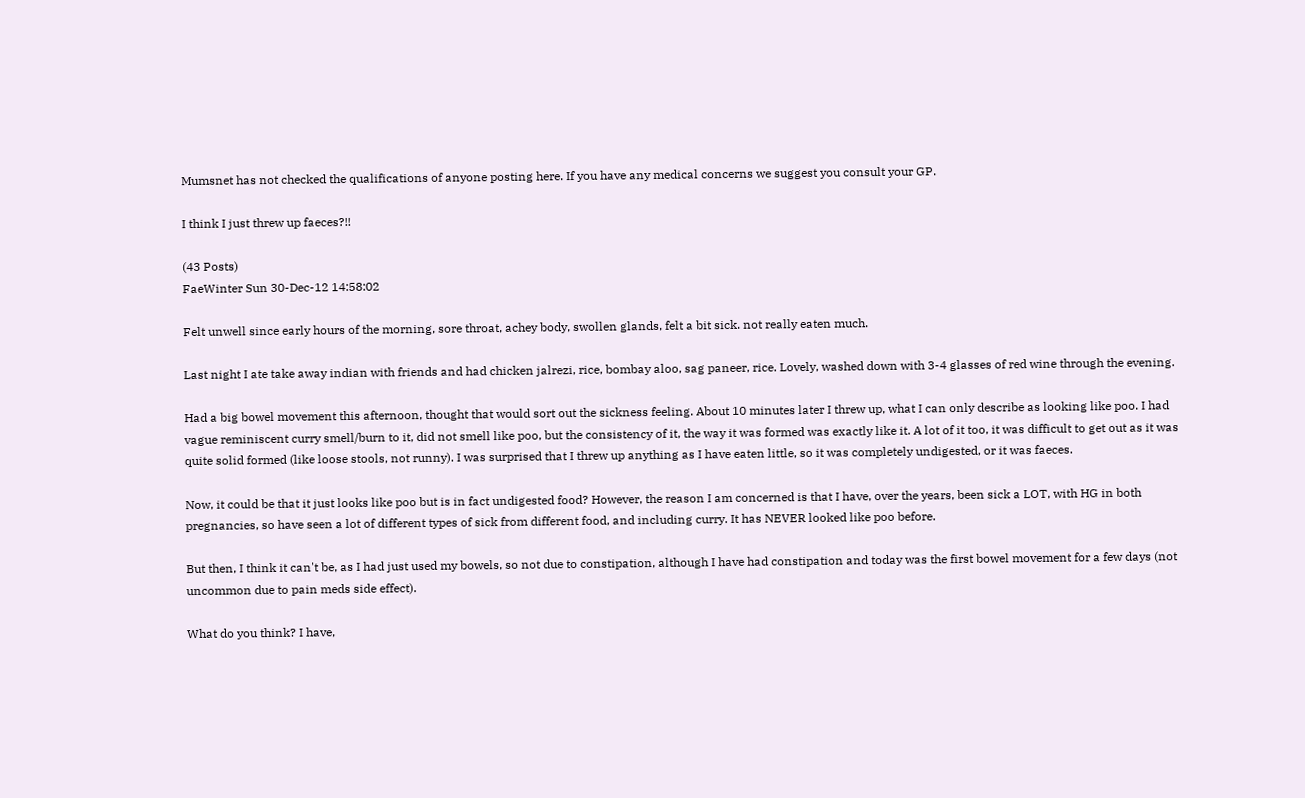Mumsnet has not checked the qualifications of anyone posting here. If you have any medical concerns we suggest you consult your GP.

I think I just threw up faeces?!!

(43 Posts)
FaeWinter Sun 30-Dec-12 14:58:02

Felt unwell since early hours of the morning, sore throat, achey body, swollen glands, felt a bit sick. not really eaten much.

Last night I ate take away indian with friends and had chicken jalrezi, rice, bombay aloo, sag paneer, rice. Lovely, washed down with 3-4 glasses of red wine through the evening.

Had a big bowel movement this afternoon, thought that would sort out the sickness feeling. About 10 minutes later I threw up, what I can only describe as looking like poo. I had vague reminiscent curry smell/burn to it, did not smell like poo, but the consistency of it, the way it was formed was exactly like it. A lot of it too, it was difficult to get out as it was quite solid formed (like loose stools, not runny). I was surprised that I threw up anything as I have eaten little, so it was completely undigested, or it was faeces.

Now, it could be that it just looks like poo but is in fact undigested food? However, the reason I am concerned is that I have, over the years, been sick a LOT, with HG in both pregnancies, so have seen a lot of different types of sick from different food, and including curry. It has NEVER looked like poo before.

But then, I think it can't be, as I had just used my bowels, so not due to constipation, although I have had constipation and today was the first bowel movement for a few days (not uncommon due to pain meds side effect).

What do you think? I have,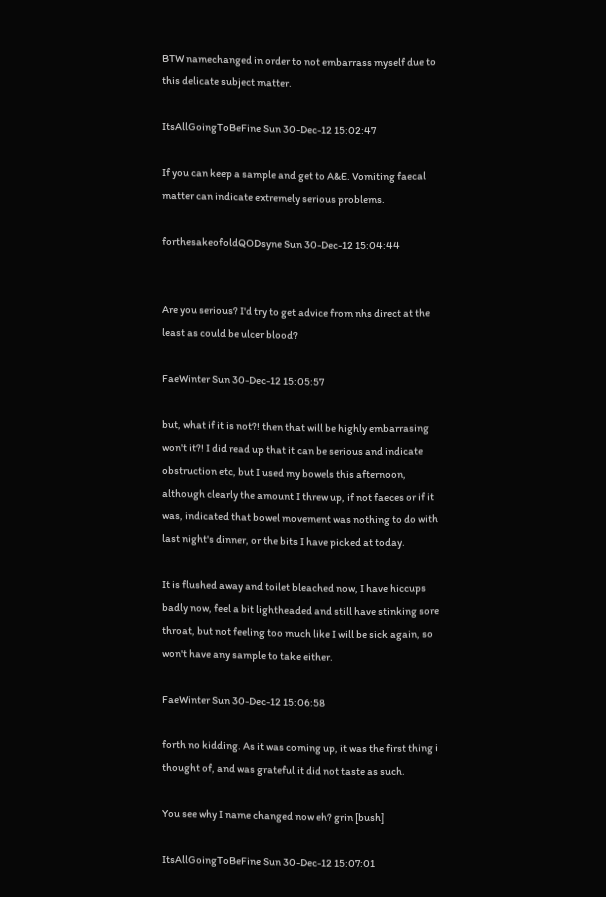BTW namechanged in order to not embarrass myself due to this delicate subject matter.

ItsAllGoingToBeFine Sun 30-Dec-12 15:02:47

If you can keep a sample and get to A&E. Vomiting faecal matter can indicate extremely serious problems.

forthesakeofoldQODsyne Sun 30-Dec-12 15:04:44


Are you serious? I'd try to get advice from nhs direct at the least as could be ulcer blood?

FaeWinter Sun 30-Dec-12 15:05:57

but, what if it is not?! then that will be highly embarrasing won't it?! I did read up that it can be serious and indicate obstruction etc, but I used my bowels this afternoon, although clearly the amount I threw up, if not faeces or if it was, indicated that bowel movement was nothing to do with last night's dinner, or the bits I have picked at today.

It is flushed away and toilet bleached now, I have hiccups badly now, feel a bit lightheaded and still have stinking sore throat, but not feeling too much like I will be sick again, so won't have any sample to take either.

FaeWinter Sun 30-Dec-12 15:06:58

forth no kidding. As it was coming up, it was the first thing i thought of, and was grateful it did not taste as such.

You see why I name changed now eh? grin [bush]

ItsAllGoingToBeFine Sun 30-Dec-12 15:07:01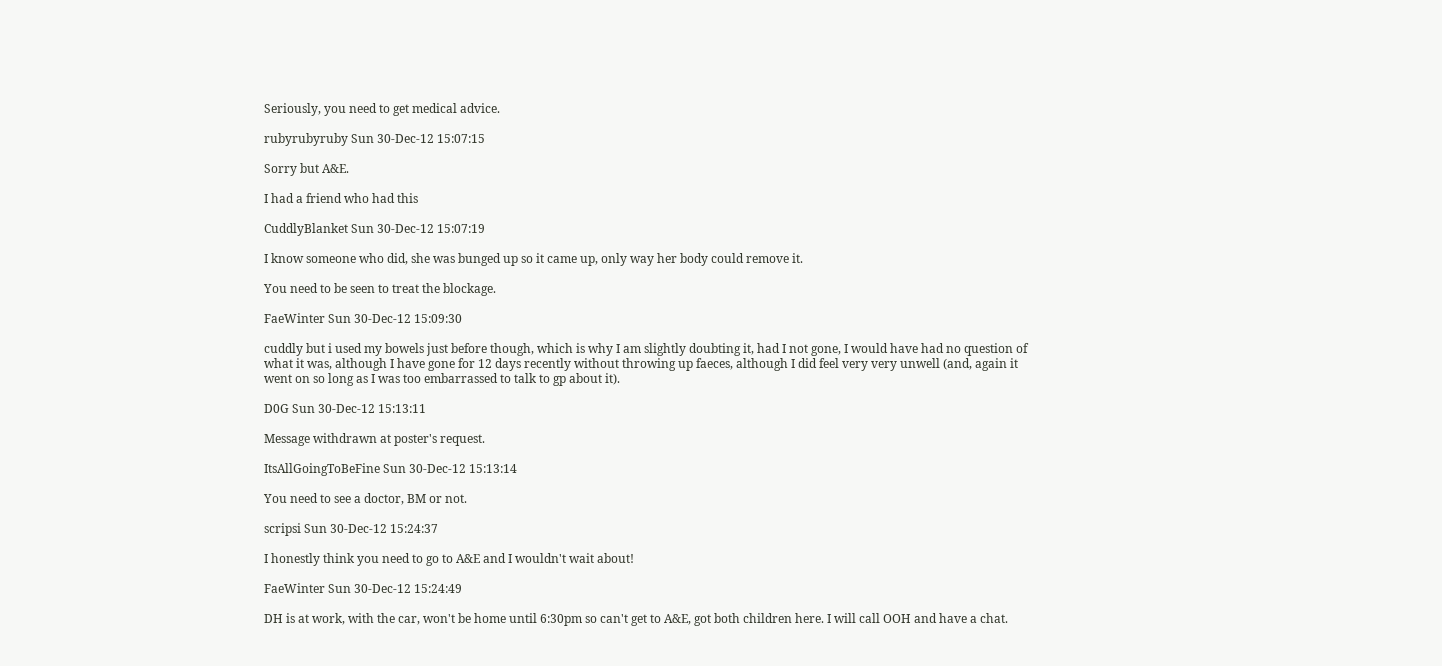Seriously, you need to get medical advice.

rubyrubyruby Sun 30-Dec-12 15:07:15

Sorry but A&E.

I had a friend who had this

CuddlyBlanket Sun 30-Dec-12 15:07:19

I know someone who did, she was bunged up so it came up, only way her body could remove it.

You need to be seen to treat the blockage.

FaeWinter Sun 30-Dec-12 15:09:30

cuddly but i used my bowels just before though, which is why I am slightly doubting it, had I not gone, I would have had no question of what it was, although I have gone for 12 days recently without throwing up faeces, although I did feel very very unwell (and, again it went on so long as I was too embarrassed to talk to gp about it).

D0G Sun 30-Dec-12 15:13:11

Message withdrawn at poster's request.

ItsAllGoingToBeFine Sun 30-Dec-12 15:13:14

You need to see a doctor, BM or not.

scripsi Sun 30-Dec-12 15:24:37

I honestly think you need to go to A&E and I wouldn't wait about!

FaeWinter Sun 30-Dec-12 15:24:49

DH is at work, with the car, won't be home until 6:30pm so can't get to A&E, got both children here. I will call OOH and have a chat.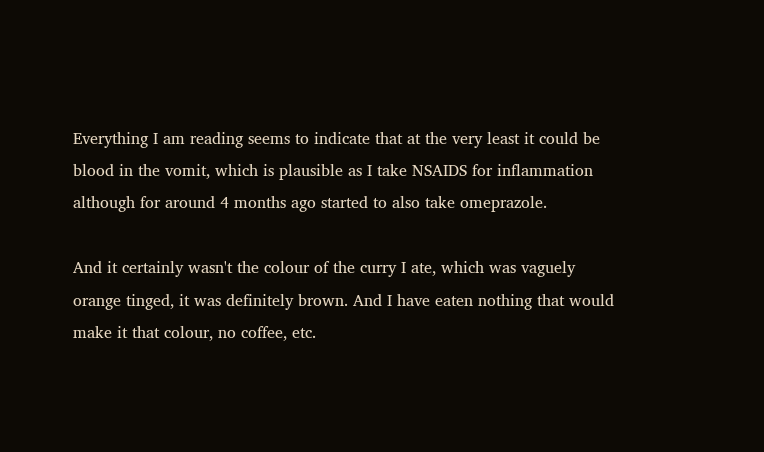Everything I am reading seems to indicate that at the very least it could be blood in the vomit, which is plausible as I take NSAIDS for inflammation although for around 4 months ago started to also take omeprazole.

And it certainly wasn't the colour of the curry I ate, which was vaguely orange tinged, it was definitely brown. And I have eaten nothing that would make it that colour, no coffee, etc.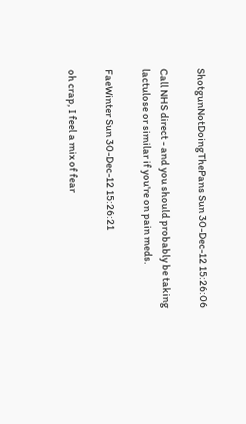ShotgunNotDoingThePans Sun 30-Dec-12 15:26:06

Call NHS direct - and you should probably be taking lactulose or similar if you're on pain meds.

FaeWinter Sun 30-Dec-12 15:26:21

oh crap, I feel a mix of fear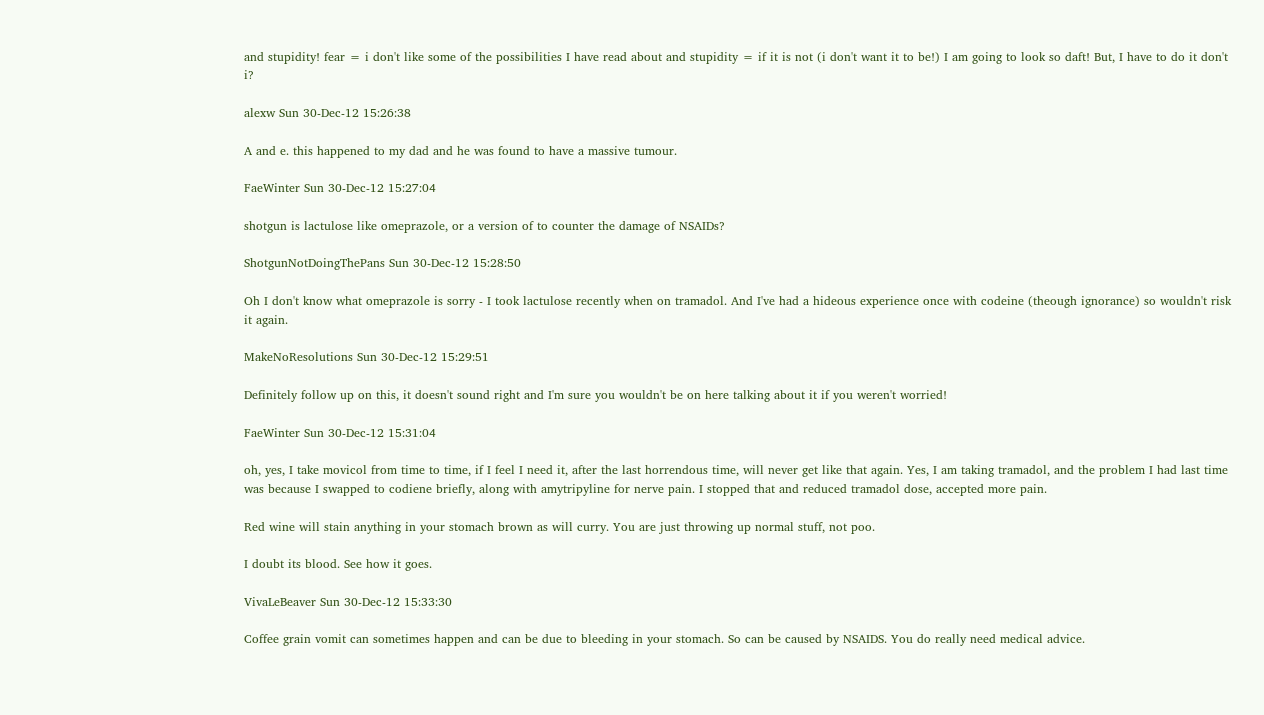and stupidity! fear = i don't like some of the possibilities I have read about and stupidity = if it is not (i don't want it to be!) I am going to look so daft! But, I have to do it don't i?

alexw Sun 30-Dec-12 15:26:38

A and e. this happened to my dad and he was found to have a massive tumour.

FaeWinter Sun 30-Dec-12 15:27:04

shotgun is lactulose like omeprazole, or a version of to counter the damage of NSAIDs?

ShotgunNotDoingThePans Sun 30-Dec-12 15:28:50

Oh I don't know what omeprazole is sorry - I took lactulose recently when on tramadol. And I've had a hideous experience once with codeine (theough ignorance) so wouldn't risk it again.

MakeNoResolutions Sun 30-Dec-12 15:29:51

Definitely follow up on this, it doesn't sound right and I'm sure you wouldn't be on here talking about it if you weren't worried!

FaeWinter Sun 30-Dec-12 15:31:04

oh, yes, I take movicol from time to time, if I feel I need it, after the last horrendous time, will never get like that again. Yes, I am taking tramadol, and the problem I had last time was because I swapped to codiene briefly, along with amytripyline for nerve pain. I stopped that and reduced tramadol dose, accepted more pain.

Red wine will stain anything in your stomach brown as will curry. You are just throwing up normal stuff, not poo.

I doubt its blood. See how it goes.

VivaLeBeaver Sun 30-Dec-12 15:33:30

Coffee grain vomit can sometimes happen and can be due to bleeding in your stomach. So can be caused by NSAIDS. You do really need medical advice.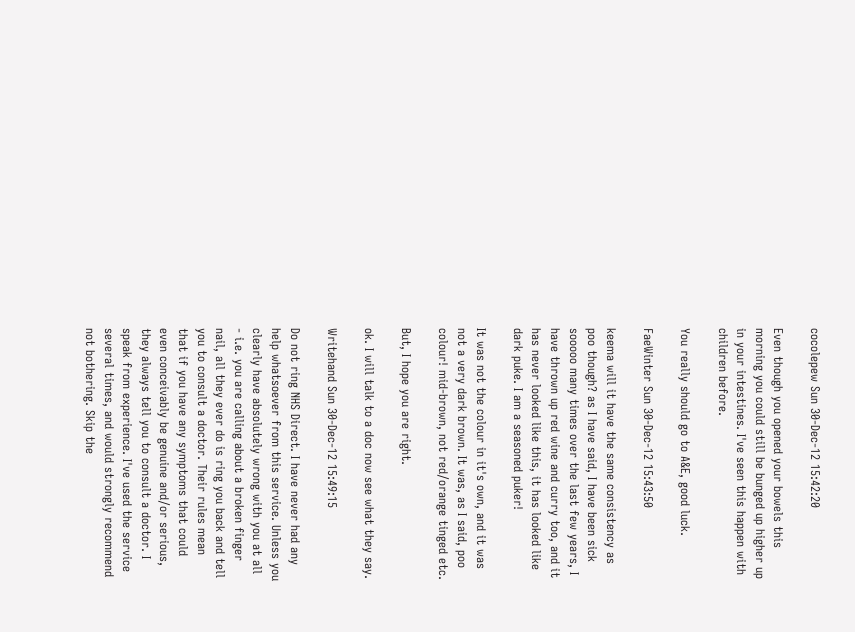cocolepew Sun 30-Dec-12 15:42:20

Even though you opened your bowels this morning you could still be bunged up higher up in your intestines. I've seen this happen with children before.

You really should go to A&E, good luck.

FaeWinter Sun 30-Dec-12 15:43:50

keema will it have the same consistency as poo though? as I have said, I have been sick sooooo many times over the last few years, I have thrown up red wine and curry too, and it has never looked like this, it has looked like dark puke. I am a seasoned puker!

It was not the colour in it's own, and it was not a very dark brown. It was, as I said, poo colour! mid-brown, not red/orange tinged etc.

But, I hope you are right.

ok. I will talk to a doc now see what they say.

Writehand Sun 30-Dec-12 15:49:15

Do not ring NHS Direct. I have never had any help whatsoever from this service. Unless you clearly have absolutely wrong with you at all - i.e. you are calling about a broken finger nail, all they ever do is ring you back and tell you to consult a doctor. Their rules mean that if you have any symptoms that could even conceivably be genuine and/or serious, they always tell you to consult a doctor. I speak from experience. I've used the service several times, and would strongly recommend not bothering. Skip the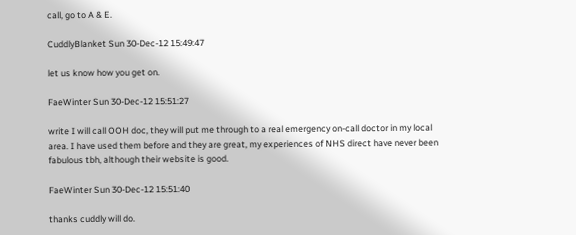call, go to A & E.

CuddlyBlanket Sun 30-Dec-12 15:49:47

let us know how you get on.

FaeWinter Sun 30-Dec-12 15:51:27

write I will call OOH doc, they will put me through to a real emergency on-call doctor in my local area. I have used them before and they are great, my experiences of NHS direct have never been fabulous tbh, although their website is good.

FaeWinter Sun 30-Dec-12 15:51:40

thanks cuddly will do.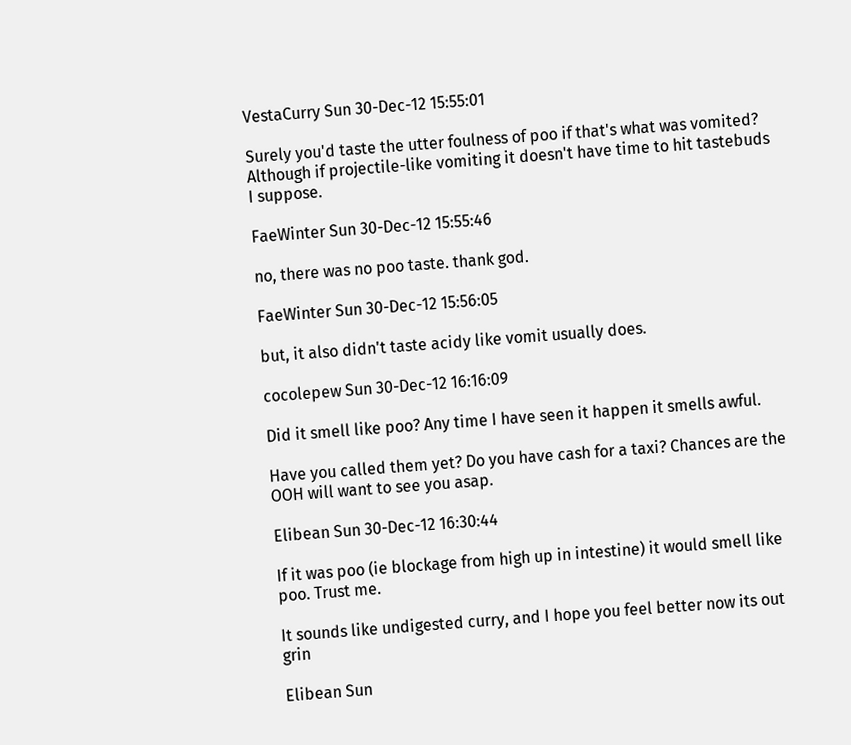VestaCurry Sun 30-Dec-12 15:55:01

Surely you'd taste the utter foulness of poo if that's what was vomited? Although if projectile-like vomiting it doesn't have time to hit tastebuds I suppose.

FaeWinter Sun 30-Dec-12 15:55:46

no, there was no poo taste. thank god.

FaeWinter Sun 30-Dec-12 15:56:05

but, it also didn't taste acidy like vomit usually does.

cocolepew Sun 30-Dec-12 16:16:09

Did it smell like poo? Any time I have seen it happen it smells awful.

Have you called them yet? Do you have cash for a taxi? Chances are the OOH will want to see you asap.

Elibean Sun 30-Dec-12 16:30:44

If it was poo (ie blockage from high up in intestine) it would smell like poo. Trust me.

It sounds like undigested curry, and I hope you feel better now its out grin

Elibean Sun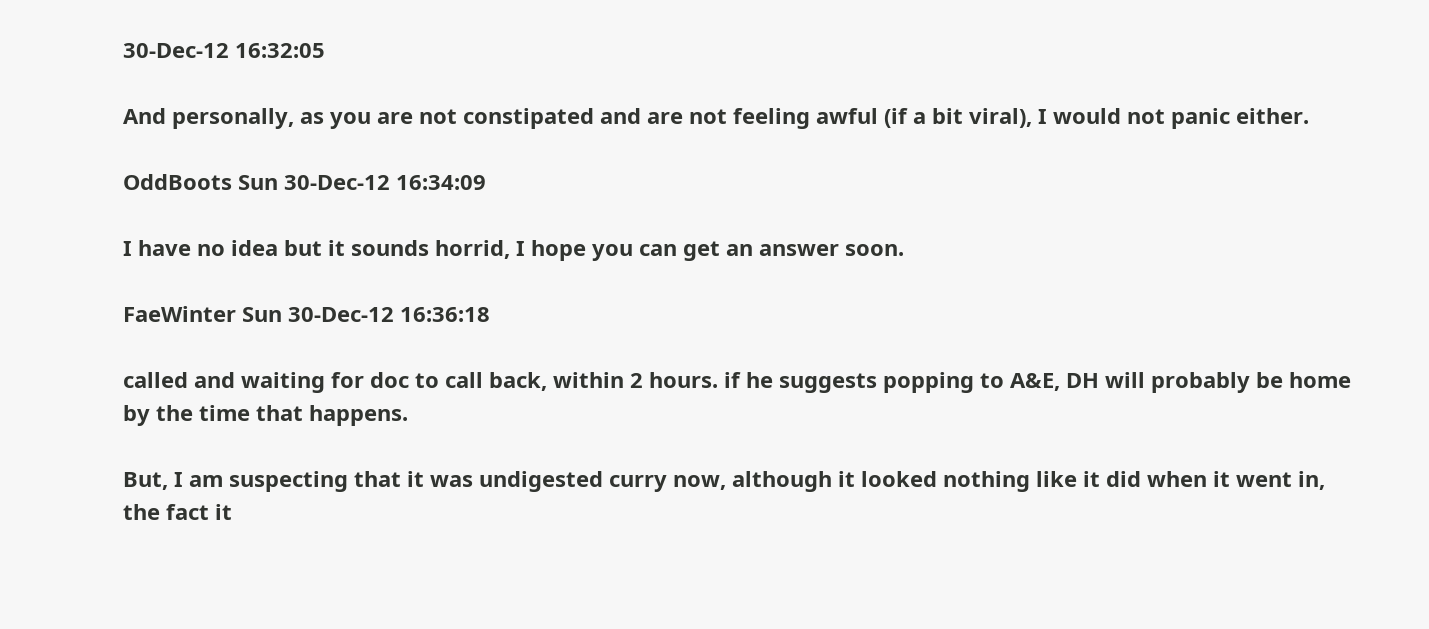30-Dec-12 16:32:05

And personally, as you are not constipated and are not feeling awful (if a bit viral), I would not panic either.

OddBoots Sun 30-Dec-12 16:34:09

I have no idea but it sounds horrid, I hope you can get an answer soon.

FaeWinter Sun 30-Dec-12 16:36:18

called and waiting for doc to call back, within 2 hours. if he suggests popping to A&E, DH will probably be home by the time that happens.

But, I am suspecting that it was undigested curry now, although it looked nothing like it did when it went in, the fact it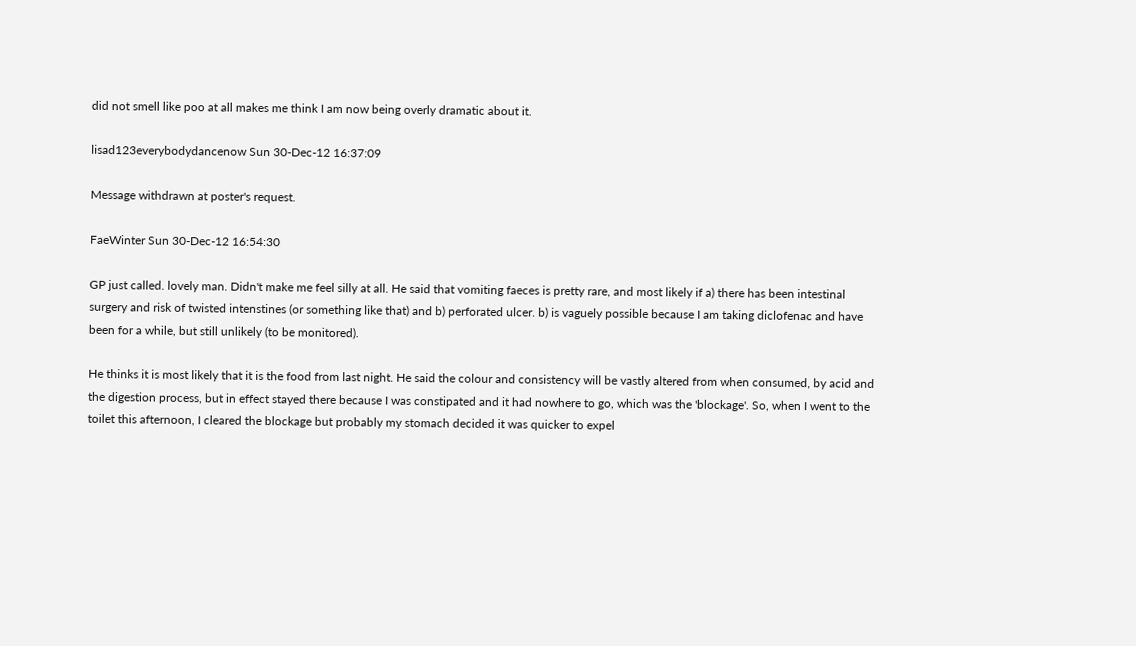did not smell like poo at all makes me think I am now being overly dramatic about it.

lisad123everybodydancenow Sun 30-Dec-12 16:37:09

Message withdrawn at poster's request.

FaeWinter Sun 30-Dec-12 16:54:30

GP just called. lovely man. Didn't make me feel silly at all. He said that vomiting faeces is pretty rare, and most likely if a) there has been intestinal surgery and risk of twisted intenstines (or something like that) and b) perforated ulcer. b) is vaguely possible because I am taking diclofenac and have been for a while, but still unlikely (to be monitored).

He thinks it is most likely that it is the food from last night. He said the colour and consistency will be vastly altered from when consumed, by acid and the digestion process, but in effect stayed there because I was constipated and it had nowhere to go, which was the 'blockage'. So, when I went to the toilet this afternoon, I cleared the blockage but probably my stomach decided it was quicker to expel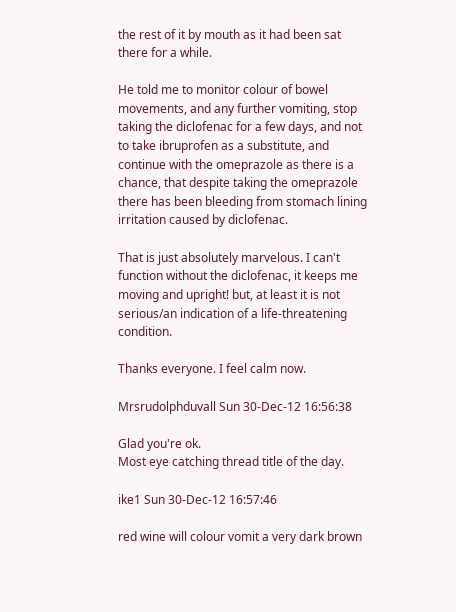the rest of it by mouth as it had been sat there for a while.

He told me to monitor colour of bowel movements, and any further vomiting, stop taking the diclofenac for a few days, and not to take ibruprofen as a substitute, and continue with the omeprazole as there is a chance, that despite taking the omeprazole there has been bleeding from stomach lining irritation caused by diclofenac.

That is just absolutely marvelous. I can't function without the diclofenac, it keeps me moving and upright! but, at least it is not serious/an indication of a life-threatening condition.

Thanks everyone. I feel calm now.

Mrsrudolphduvall Sun 30-Dec-12 16:56:38

Glad you're ok.
Most eye catching thread title of the day.

ike1 Sun 30-Dec-12 16:57:46

red wine will colour vomit a very dark brown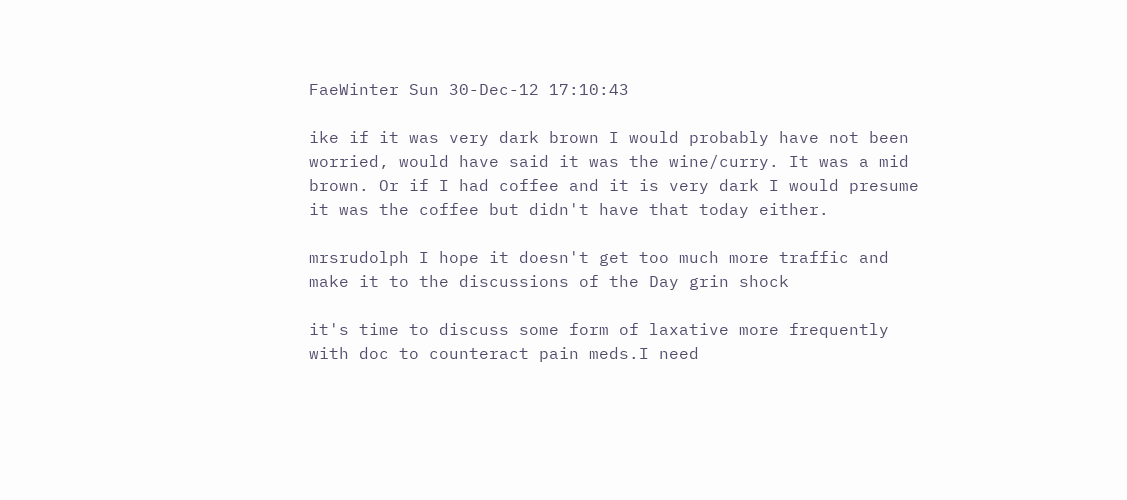FaeWinter Sun 30-Dec-12 17:10:43

ike if it was very dark brown I would probably have not been worried, would have said it was the wine/curry. It was a mid brown. Or if I had coffee and it is very dark I would presume it was the coffee but didn't have that today either.

mrsrudolph I hope it doesn't get too much more traffic and make it to the discussions of the Day grin shock

it's time to discuss some form of laxative more frequently with doc to counteract pain meds.I need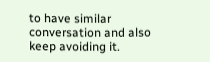to have similar conversation and also keep avoiding it.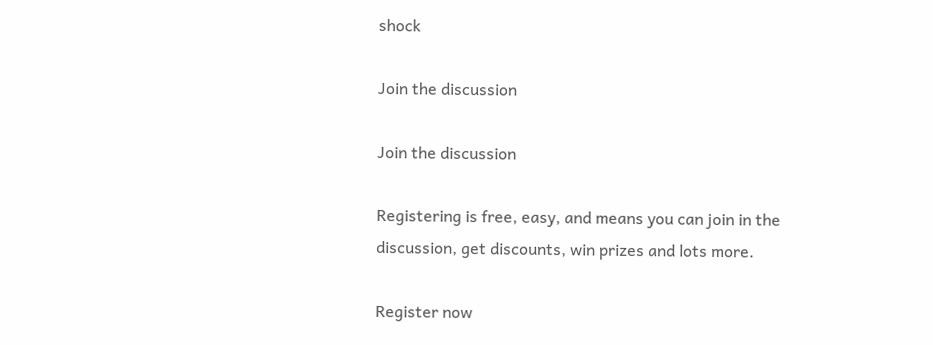shock

Join the discussion

Join the discussion

Registering is free, easy, and means you can join in the discussion, get discounts, win prizes and lots more.

Register now